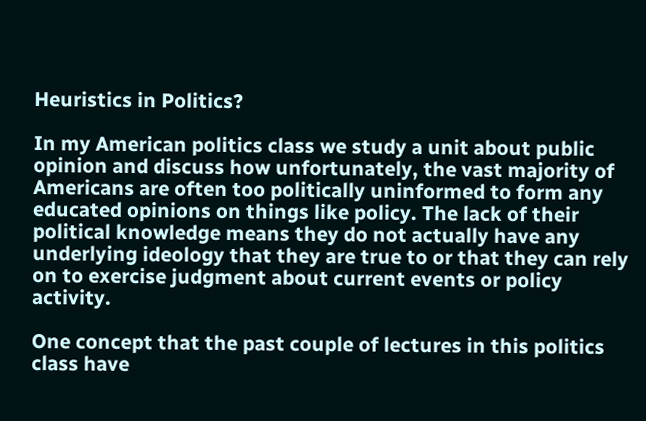Heuristics in Politics?

In my American politics class we study a unit about public opinion and discuss how unfortunately, the vast majority of Americans are often too politically uninformed to form any educated opinions on things like policy. The lack of their political knowledge means they do not actually have any underlying ideology that they are true to or that they can rely on to exercise judgment about current events or policy activity.

One concept that the past couple of lectures in this politics class have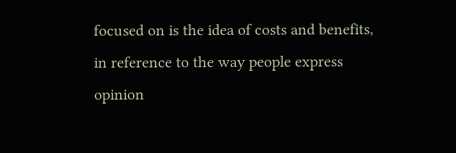focused on is the idea of costs and benefits, in reference to the way people express opinion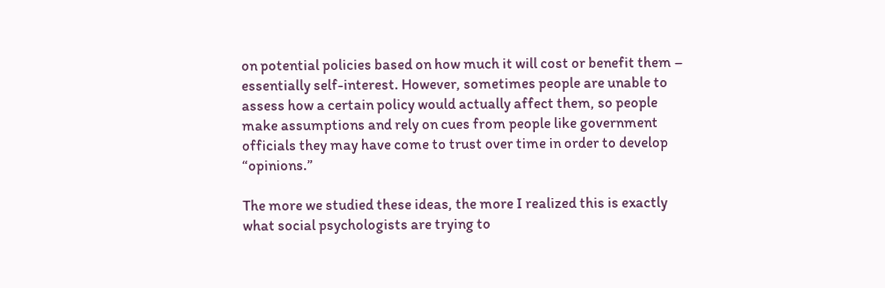on potential policies based on how much it will cost or benefit them – essentially self-interest. However, sometimes people are unable to assess how a certain policy would actually affect them, so people make assumptions and rely on cues from people like government officials they may have come to trust over time in order to develop “opinions.”

The more we studied these ideas, the more I realized this is exactly what social psychologists are trying to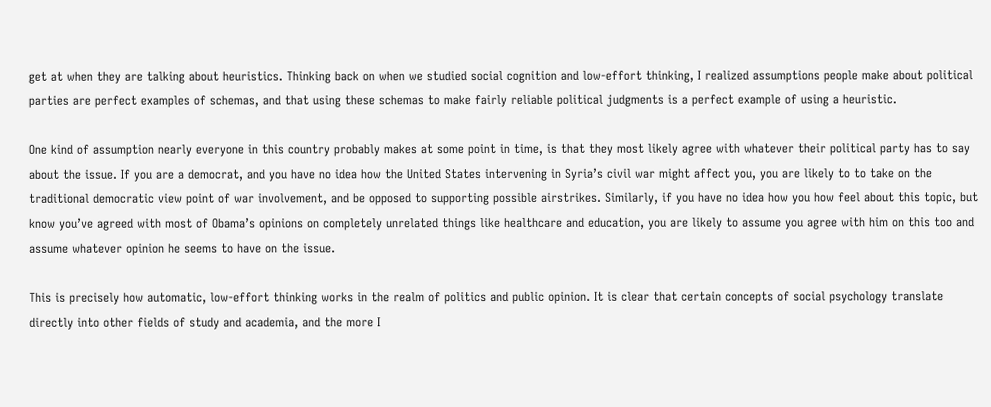get at when they are talking about heuristics. Thinking back on when we studied social cognition and low-effort thinking, I realized assumptions people make about political parties are perfect examples of schemas, and that using these schemas to make fairly reliable political judgments is a perfect example of using a heuristic.

One kind of assumption nearly everyone in this country probably makes at some point in time, is that they most likely agree with whatever their political party has to say about the issue. If you are a democrat, and you have no idea how the United States intervening in Syria’s civil war might affect you, you are likely to to take on the traditional democratic view point of war involvement, and be opposed to supporting possible airstrikes. Similarly, if you have no idea how you how feel about this topic, but know you’ve agreed with most of Obama’s opinions on completely unrelated things like healthcare and education, you are likely to assume you agree with him on this too and assume whatever opinion he seems to have on the issue.

This is precisely how automatic, low-effort thinking works in the realm of politics and public opinion. It is clear that certain concepts of social psychology translate directly into other fields of study and academia, and the more I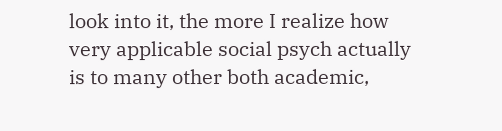look into it, the more I realize how very applicable social psych actually is to many other both academic,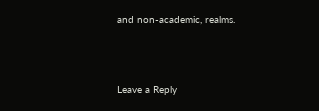and non-academic, realms.




Leave a Reply